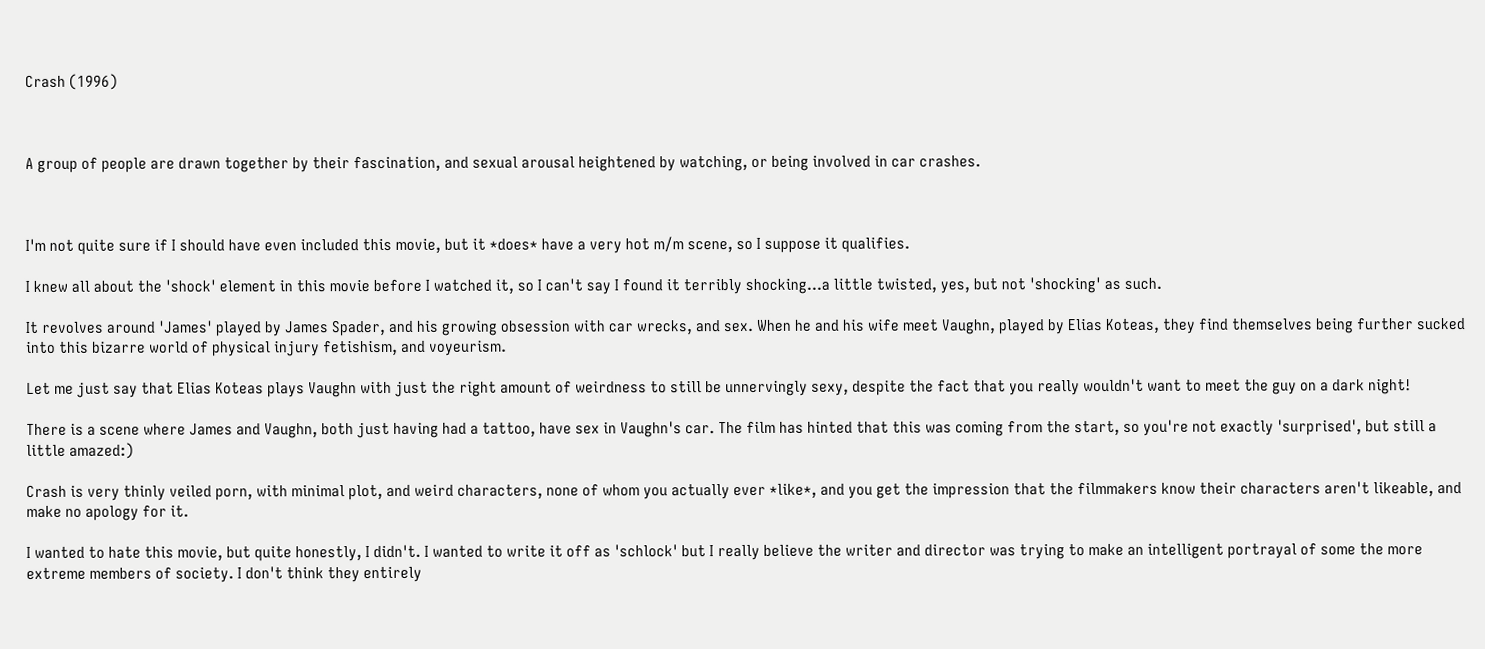Crash (1996)



A group of people are drawn together by their fascination, and sexual arousal heightened by watching, or being involved in car crashes.



I'm not quite sure if I should have even included this movie, but it *does* have a very hot m/m scene, so I suppose it qualifies.

I knew all about the 'shock' element in this movie before I watched it, so I can't say I found it terribly shocking...a little twisted, yes, but not 'shocking' as such.

It revolves around 'James' played by James Spader, and his growing obsession with car wrecks, and sex. When he and his wife meet Vaughn, played by Elias Koteas, they find themselves being further sucked into this bizarre world of physical injury fetishism, and voyeurism.

Let me just say that Elias Koteas plays Vaughn with just the right amount of weirdness to still be unnervingly sexy, despite the fact that you really wouldn't want to meet the guy on a dark night!

There is a scene where James and Vaughn, both just having had a tattoo, have sex in Vaughn's car. The film has hinted that this was coming from the start, so you're not exactly 'surprised', but still a little amazed:)

Crash is very thinly veiled porn, with minimal plot, and weird characters, none of whom you actually ever *like*, and you get the impression that the filmmakers know their characters aren't likeable, and make no apology for it.

I wanted to hate this movie, but quite honestly, I didn't. I wanted to write it off as 'schlock' but I really believe the writer and director was trying to make an intelligent portrayal of some the more extreme members of society. I don't think they entirely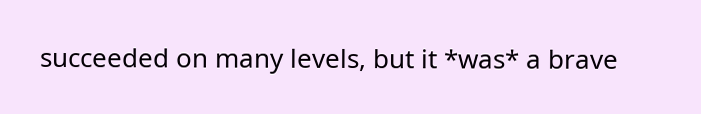succeeded on many levels, but it *was* a brave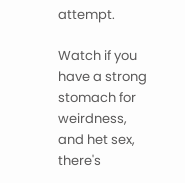attempt.

Watch if you have a strong stomach for weirdness, and het sex, there's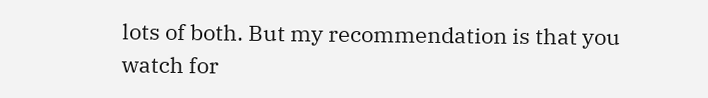lots of both. But my recommendation is that you watch for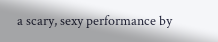a scary, sexy performance by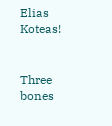Elias Koteas!


Three bones